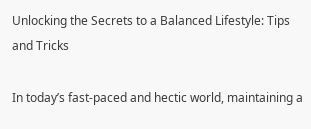Unlocking the Secrets to a Balanced Lifestyle: Tips and Tricks

In today’s fast-paced and hectic world, maintaining a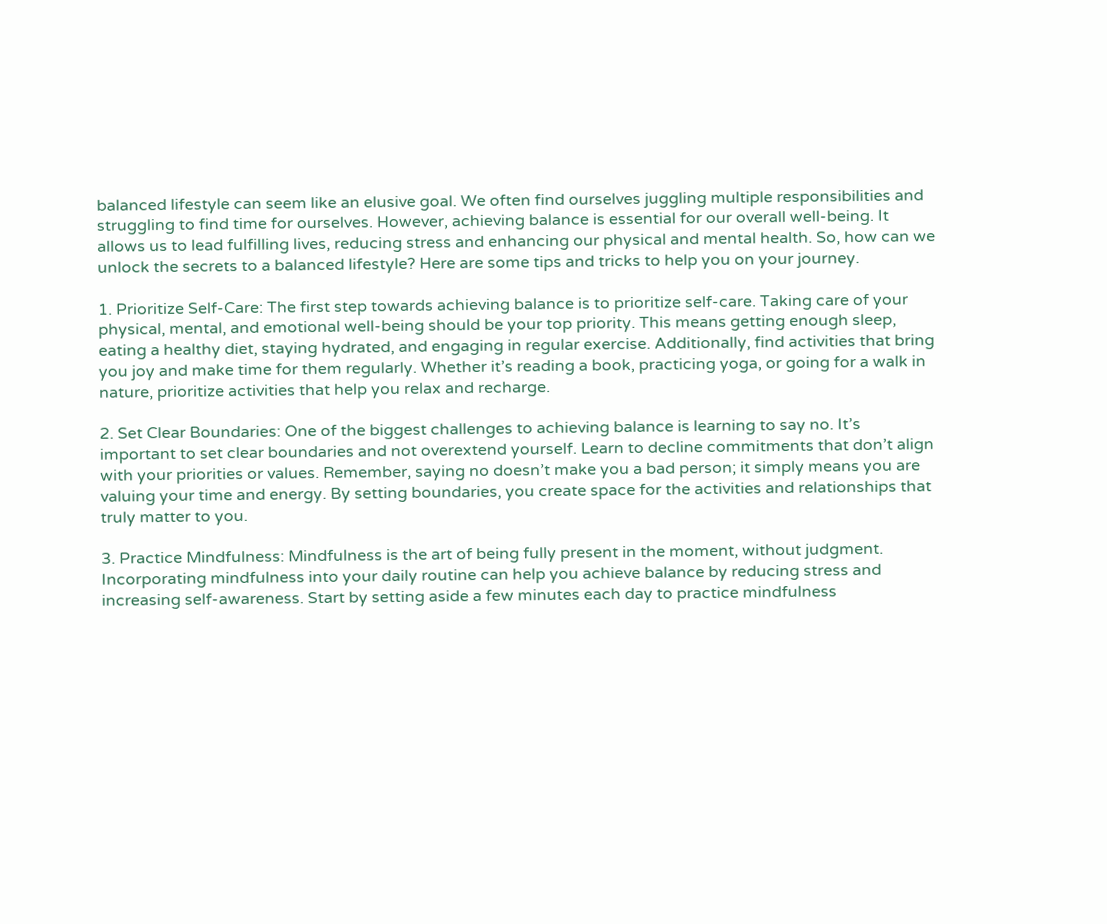balanced lifestyle can seem like an elusive goal. We often find ourselves juggling multiple responsibilities and struggling to find time for ourselves. However, achieving balance is essential for our overall well-being. It allows us to lead fulfilling lives, reducing stress and enhancing our physical and mental health. So, how can we unlock the secrets to a balanced lifestyle? Here are some tips and tricks to help you on your journey.

1. Prioritize Self-Care: The first step towards achieving balance is to prioritize self-care. Taking care of your physical, mental, and emotional well-being should be your top priority. This means getting enough sleep, eating a healthy diet, staying hydrated, and engaging in regular exercise. Additionally, find activities that bring you joy and make time for them regularly. Whether it’s reading a book, practicing yoga, or going for a walk in nature, prioritize activities that help you relax and recharge.

2. Set Clear Boundaries: One of the biggest challenges to achieving balance is learning to say no. It’s important to set clear boundaries and not overextend yourself. Learn to decline commitments that don’t align with your priorities or values. Remember, saying no doesn’t make you a bad person; it simply means you are valuing your time and energy. By setting boundaries, you create space for the activities and relationships that truly matter to you.

3. Practice Mindfulness: Mindfulness is the art of being fully present in the moment, without judgment. Incorporating mindfulness into your daily routine can help you achieve balance by reducing stress and increasing self-awareness. Start by setting aside a few minutes each day to practice mindfulness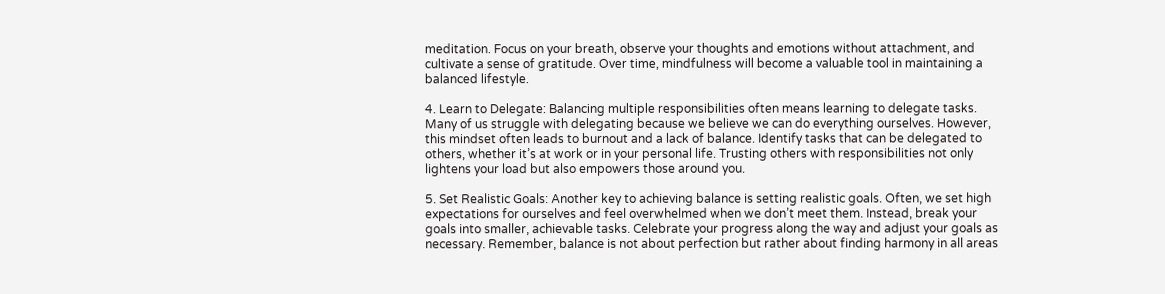meditation. Focus on your breath, observe your thoughts and emotions without attachment, and cultivate a sense of gratitude. Over time, mindfulness will become a valuable tool in maintaining a balanced lifestyle.

4. Learn to Delegate: Balancing multiple responsibilities often means learning to delegate tasks. Many of us struggle with delegating because we believe we can do everything ourselves. However, this mindset often leads to burnout and a lack of balance. Identify tasks that can be delegated to others, whether it’s at work or in your personal life. Trusting others with responsibilities not only lightens your load but also empowers those around you.

5. Set Realistic Goals: Another key to achieving balance is setting realistic goals. Often, we set high expectations for ourselves and feel overwhelmed when we don’t meet them. Instead, break your goals into smaller, achievable tasks. Celebrate your progress along the way and adjust your goals as necessary. Remember, balance is not about perfection but rather about finding harmony in all areas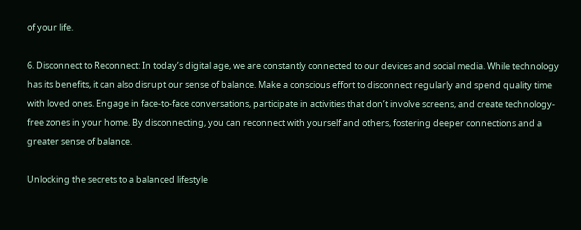of your life.

6. Disconnect to Reconnect: In today’s digital age, we are constantly connected to our devices and social media. While technology has its benefits, it can also disrupt our sense of balance. Make a conscious effort to disconnect regularly and spend quality time with loved ones. Engage in face-to-face conversations, participate in activities that don’t involve screens, and create technology-free zones in your home. By disconnecting, you can reconnect with yourself and others, fostering deeper connections and a greater sense of balance.

Unlocking the secrets to a balanced lifestyle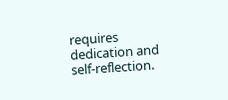requires dedication and self-reflection.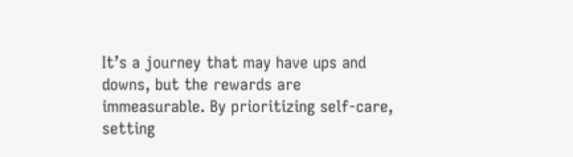It’s a journey that may have ups and downs, but the rewards are immeasurable. By prioritizing self-care, setting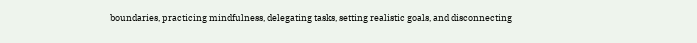boundaries, practicing mindfulness, delegating tasks, setting realistic goals, and disconnecting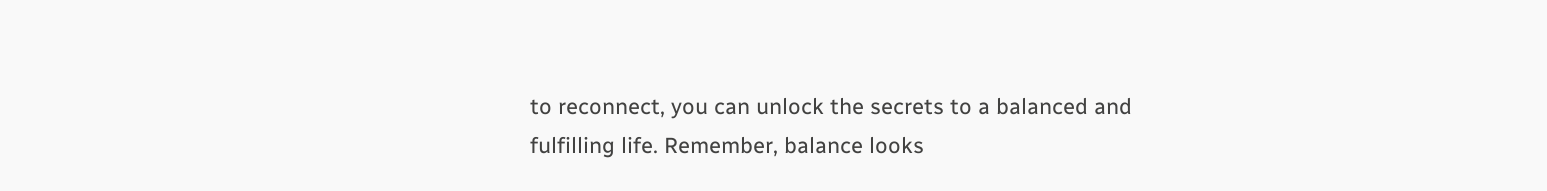to reconnect, you can unlock the secrets to a balanced and fulfilling life. Remember, balance looks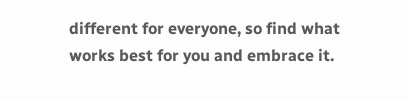different for everyone, so find what works best for you and embrace it.